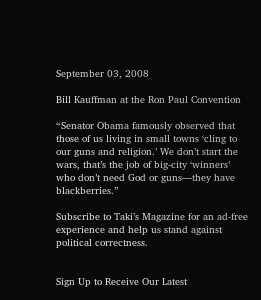September 03, 2008

Bill Kauffman at the Ron Paul Convention

“Senator Obama famously observed that those of us living in small towns ‘cling to our guns and religion.’ We don’t start the wars, that’s the job of big-city ‘winners’ who don’t need God or guns—they have blackberries.”

Subscribe to Taki’s Magazine for an ad-free experience and help us stand against political correctness.


Sign Up to Receive Our Latest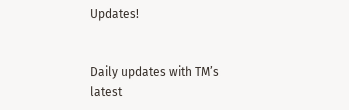Updates!


Daily updates with TM’s latest